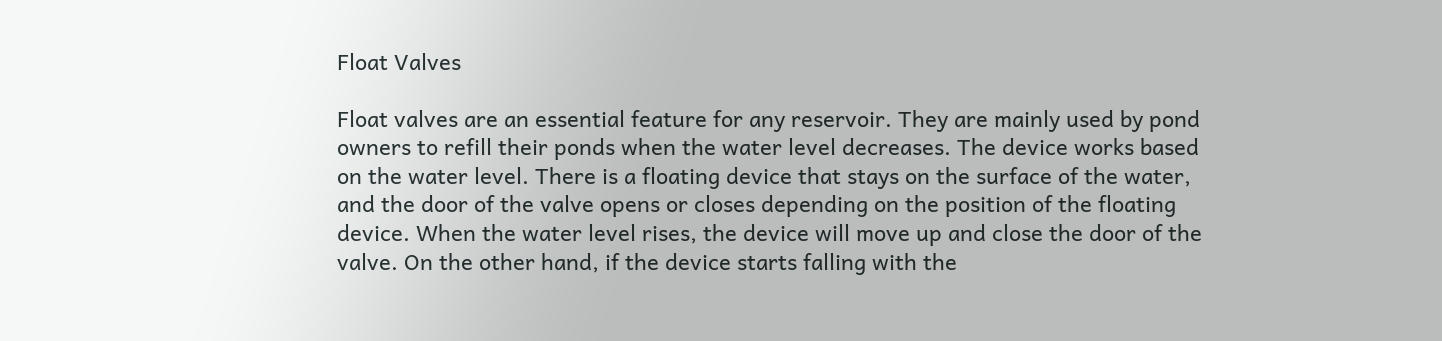Float Valves

Float valves are an essential feature for any reservoir. They are mainly used by pond owners to refill their ponds when the water level decreases. The device works based on the water level. There is a floating device that stays on the surface of the water, and the door of the valve opens or closes depending on the position of the floating device. When the water level rises, the device will move up and close the door of the valve. On the other hand, if the device starts falling with the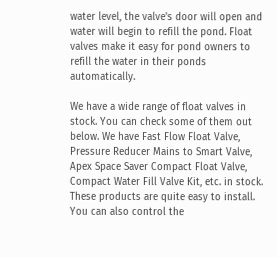water level, the valve's door will open and water will begin to refill the pond. Float valves make it easy for pond owners to refill the water in their ponds automatically.

We have a wide range of float valves in stock. You can check some of them out below. We have Fast Flow Float Valve, Pressure Reducer Mains to Smart Valve, Apex Space Saver Compact Float Valve, Compact Water Fill Valve Kit, etc. in stock. These products are quite easy to install. You can also control the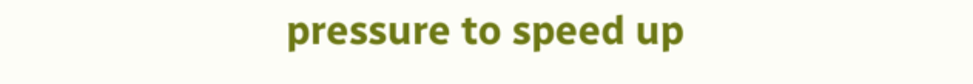pressure to speed up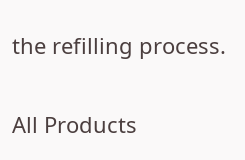the refilling process.

All Products